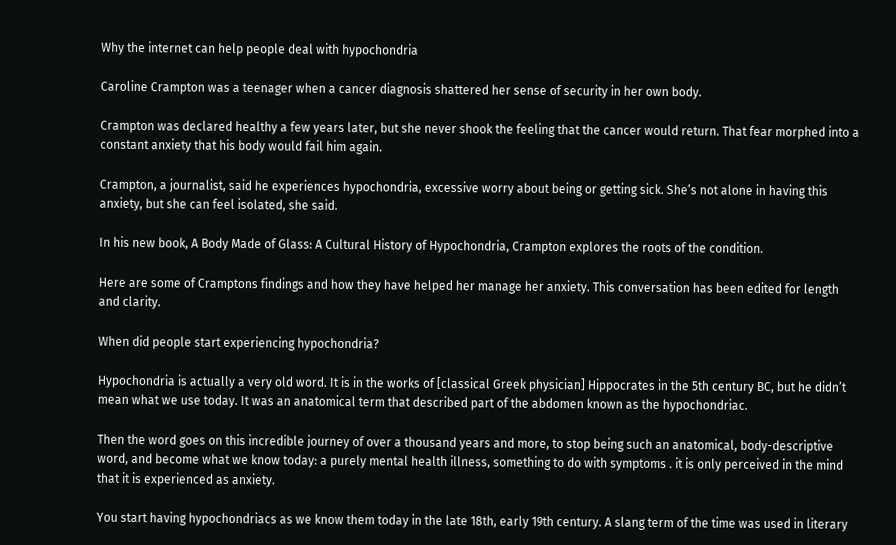Why the internet can help people deal with hypochondria

Caroline Crampton was a teenager when a cancer diagnosis shattered her sense of security in her own body.

Crampton was declared healthy a few years later, but she never shook the feeling that the cancer would return. That fear morphed into a constant anxiety that his body would fail him again.

Crampton, a journalist, said he experiences hypochondria, excessive worry about being or getting sick. She’s not alone in having this anxiety, but she can feel isolated, she said.

In his new book, A Body Made of Glass: A Cultural History of Hypochondria, Crampton explores the roots of the condition.

Here are some of Cramptons findings and how they have helped her manage her anxiety. This conversation has been edited for length and clarity.

When did people start experiencing hypochondria?

Hypochondria is actually a very old word. It is in the works of [classical Greek physician] Hippocrates in the 5th century BC, but he didn’t mean what we use today. It was an anatomical term that described part of the abdomen known as the hypochondriac.

Then the word goes on this incredible journey of over a thousand years and more, to stop being such an anatomical, body-descriptive word, and become what we know today: a purely mental health illness, something to do with symptoms . it is only perceived in the mind that it is experienced as anxiety.

You start having hypochondriacs as we know them today in the late 18th, early 19th century. A slang term of the time was used in literary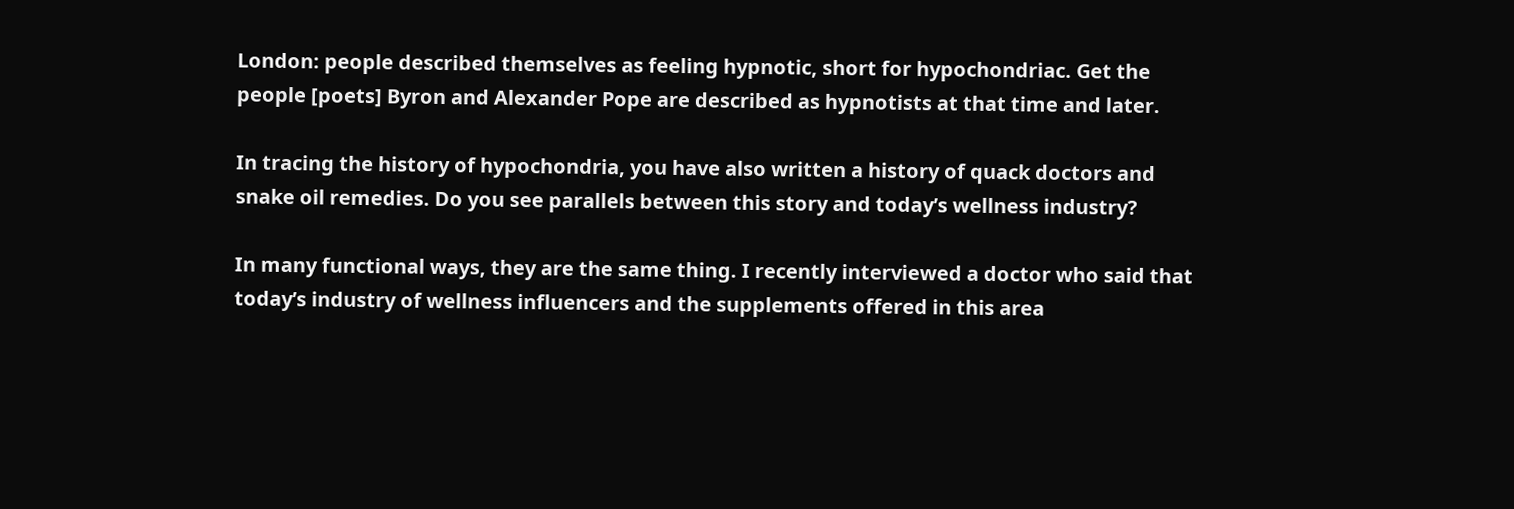London: people described themselves as feeling hypnotic, short for hypochondriac. Get the people [poets] Byron and Alexander Pope are described as hypnotists at that time and later.

In tracing the history of hypochondria, you have also written a history of quack doctors and snake oil remedies. Do you see parallels between this story and today’s wellness industry?

In many functional ways, they are the same thing. I recently interviewed a doctor who said that today’s industry of wellness influencers and the supplements offered in this area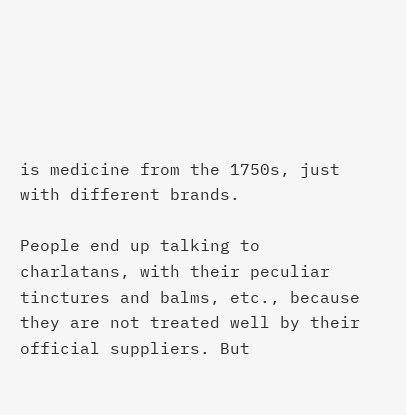is medicine from the 1750s, just with different brands.

People end up talking to charlatans, with their peculiar tinctures and balms, etc., because they are not treated well by their official suppliers. But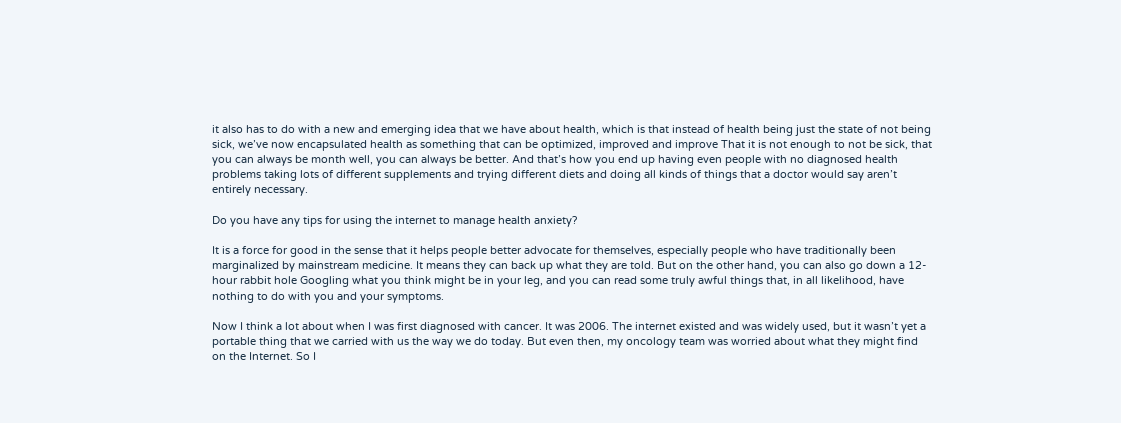it also has to do with a new and emerging idea that we have about health, which is that instead of health being just the state of not being sick, we’ve now encapsulated health as something that can be optimized, improved and improve That it is not enough to not be sick, that you can always be month well, you can always be better. And that’s how you end up having even people with no diagnosed health problems taking lots of different supplements and trying different diets and doing all kinds of things that a doctor would say aren’t entirely necessary.

Do you have any tips for using the internet to manage health anxiety?

It is a force for good in the sense that it helps people better advocate for themselves, especially people who have traditionally been marginalized by mainstream medicine. It means they can back up what they are told. But on the other hand, you can also go down a 12-hour rabbit hole Googling what you think might be in your leg, and you can read some truly awful things that, in all likelihood, have nothing to do with you and your symptoms.

Now I think a lot about when I was first diagnosed with cancer. It was 2006. The internet existed and was widely used, but it wasn’t yet a portable thing that we carried with us the way we do today. But even then, my oncology team was worried about what they might find on the Internet. So I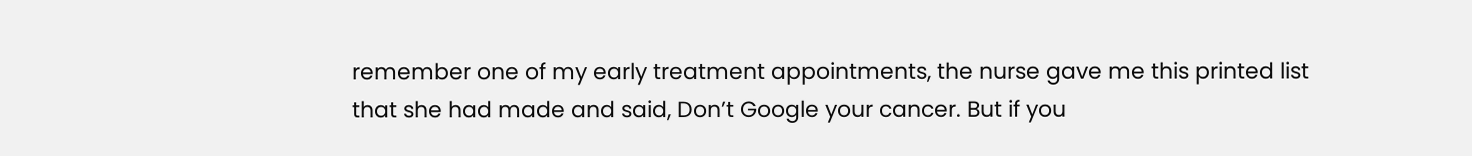remember one of my early treatment appointments, the nurse gave me this printed list that she had made and said, Don’t Google your cancer. But if you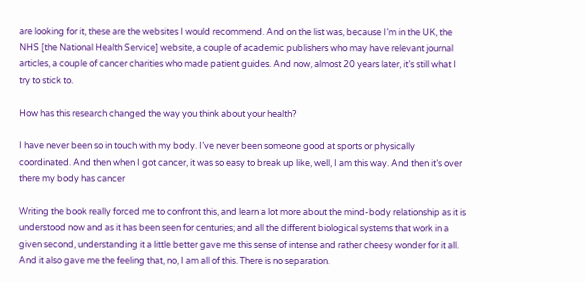are looking for it, these are the websites I would recommend. And on the list was, because I’m in the UK, the NHS [the National Health Service] website, a couple of academic publishers who may have relevant journal articles, a couple of cancer charities who made patient guides. And now, almost 20 years later, it’s still what I try to stick to.

How has this research changed the way you think about your health?

I have never been so in touch with my body. I’ve never been someone good at sports or physically coordinated. And then when I got cancer, it was so easy to break up like, well, I am this way. And then it’s over there my body has cancer

Writing the book really forced me to confront this, and learn a lot more about the mind-body relationship as it is understood now and as it has been seen for centuries; and all the different biological systems that work in a given second, understanding it a little better gave me this sense of intense and rather cheesy wonder for it all. And it also gave me the feeling that, no, I am all of this. There is no separation.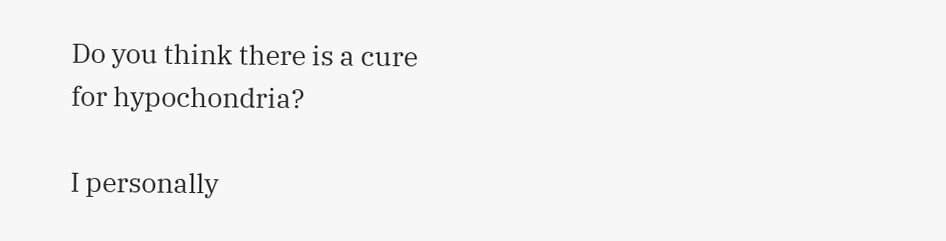Do you think there is a cure for hypochondria?

I personally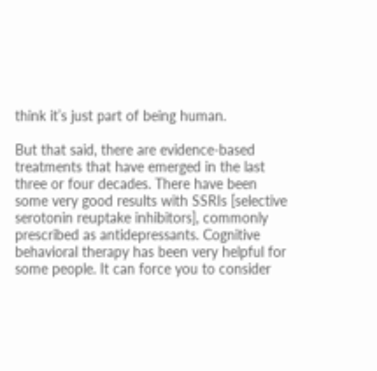think it’s just part of being human.

But that said, there are evidence-based treatments that have emerged in the last three or four decades. There have been some very good results with SSRIs [selective serotonin reuptake inhibitors], commonly prescribed as antidepressants. Cognitive behavioral therapy has been very helpful for some people. It can force you to consider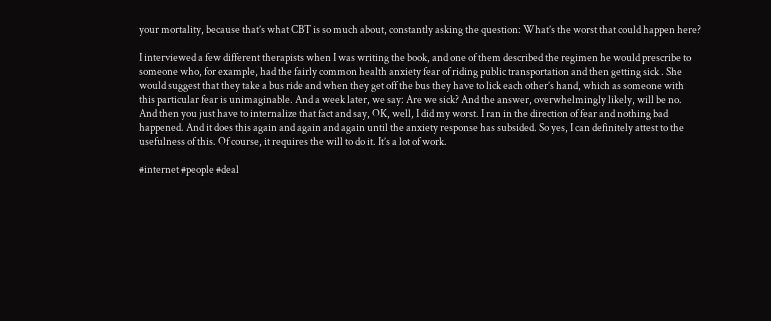your mortality, because that’s what CBT is so much about, constantly asking the question: What’s the worst that could happen here?

I interviewed a few different therapists when I was writing the book, and one of them described the regimen he would prescribe to someone who, for example, had the fairly common health anxiety fear of riding public transportation and then getting sick . She would suggest that they take a bus ride and when they get off the bus they have to lick each other’s hand, which as someone with this particular fear is unimaginable. And a week later, we say: Are we sick? And the answer, overwhelmingly likely, will be no. And then you just have to internalize that fact and say, OK, well, I did my worst. I ran in the direction of fear and nothing bad happened. And it does this again and again and again until the anxiety response has subsided. So yes, I can definitely attest to the usefulness of this. Of course, it requires the will to do it. It’s a lot of work.

#internet #people #deal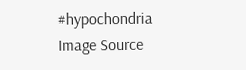#hypochondria
Image Source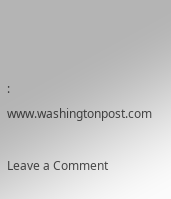: www.washingtonpost.com

Leave a Comment